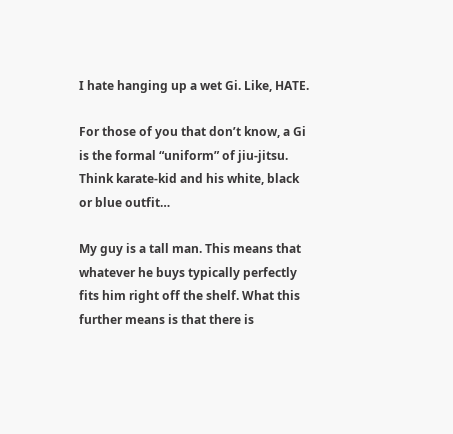I hate hanging up a wet Gi. Like, HATE.

For those of you that don’t know, a Gi is the formal “uniform” of jiu-jitsu. Think karate-kid and his white, black or blue outfit…

My guy is a tall man. This means that whatever he buys typically perfectly fits him right off the shelf. What this further means is that there is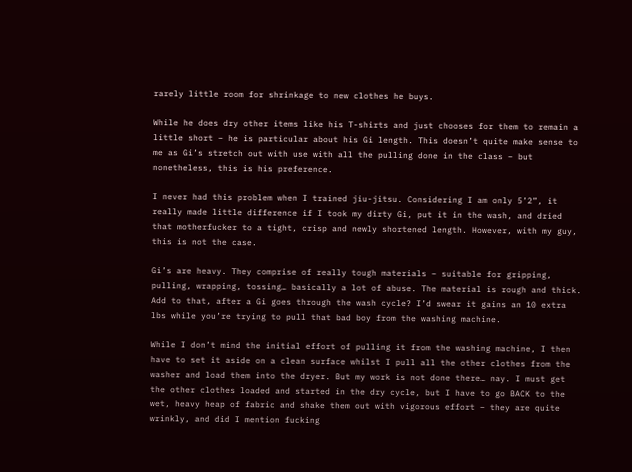rarely little room for shrinkage to new clothes he buys.

While he does dry other items like his T-shirts and just chooses for them to remain a little short – he is particular about his Gi length. This doesn’t quite make sense to me as Gi’s stretch out with use with all the pulling done in the class – but nonetheless, this is his preference.

I never had this problem when I trained jiu-jitsu. Considering I am only 5’2”, it really made little difference if I took my dirty Gi, put it in the wash, and dried that motherfucker to a tight, crisp and newly shortened length. However, with my guy, this is not the case.

Gi’s are heavy. They comprise of really tough materials – suitable for gripping, pulling, wrapping, tossing… basically a lot of abuse. The material is rough and thick. Add to that, after a Gi goes through the wash cycle? I’d swear it gains an 10 extra lbs while you’re trying to pull that bad boy from the washing machine.

While I don’t mind the initial effort of pulling it from the washing machine, I then have to set it aside on a clean surface whilst I pull all the other clothes from the washer and load them into the dryer. But my work is not done there… nay. I must get the other clothes loaded and started in the dry cycle, but I have to go BACK to the wet, heavy heap of fabric and shake them out with vigorous effort – they are quite wrinkly, and did I mention fucking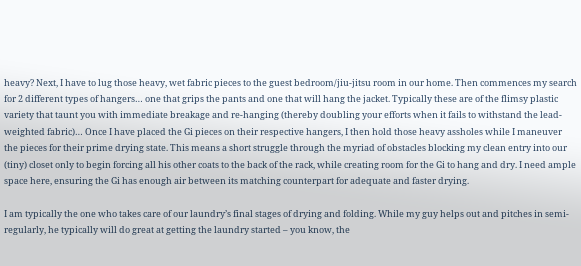heavy? Next, I have to lug those heavy, wet fabric pieces to the guest bedroom/jiu-jitsu room in our home. Then commences my search for 2 different types of hangers… one that grips the pants and one that will hang the jacket. Typically these are of the flimsy plastic variety that taunt you with immediate breakage and re-hanging (thereby doubling your efforts when it fails to withstand the lead-weighted fabric)… Once I have placed the Gi pieces on their respective hangers, I then hold those heavy assholes while I maneuver the pieces for their prime drying state. This means a short struggle through the myriad of obstacles blocking my clean entry into our (tiny) closet only to begin forcing all his other coats to the back of the rack, while creating room for the Gi to hang and dry. I need ample space here, ensuring the Gi has enough air between its matching counterpart for adequate and faster drying.

I am typically the one who takes care of our laundry’s final stages of drying and folding. While my guy helps out and pitches in semi-regularly, he typically will do great at getting the laundry started – you know, the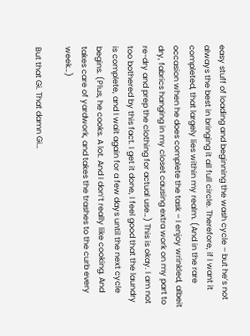easy stuff of loading and beginning the wash cycle – but he’s not always the best in bringing it all full circle. Therefore, if I want it completed, that largely lies within my realm. (And in the rare occasion when he does complete the task – I enjoy wrinkled, albeit dry, fabrics hanging in my closet causing extra work on my part to re-dry and prep the clothing for actual use…) This is okay. I am not too bothered by this fact. I get it done, I feel good that the laundry is complete, and I wait again for a few days until the next cycle begins. (Plus, he cooks. A lot. And I don’t really like cooking. And takes care of yardwork, and takes the trashes to the curb every week…)

But that Gi. That damn Gi…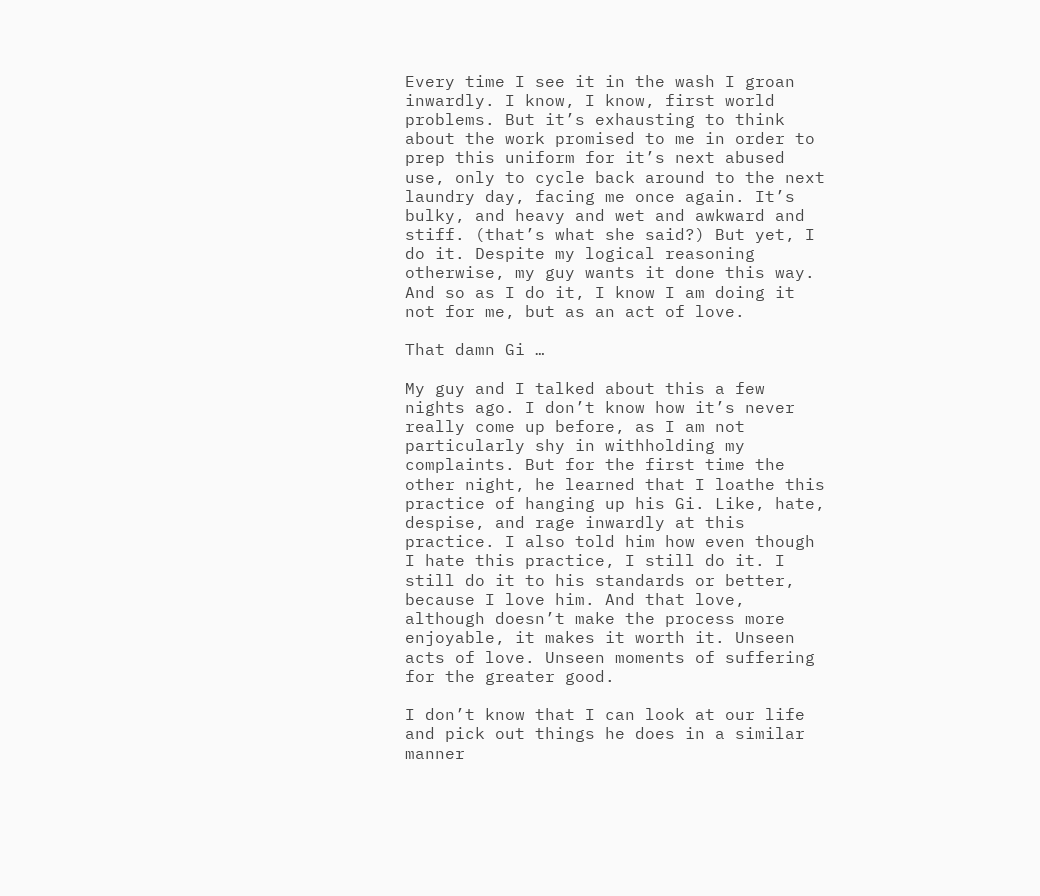Every time I see it in the wash I groan inwardly. I know, I know, first world problems. But it’s exhausting to think about the work promised to me in order to prep this uniform for it’s next abused use, only to cycle back around to the next laundry day, facing me once again. It’s bulky, and heavy and wet and awkward and stiff. (that’s what she said?) But yet, I do it. Despite my logical reasoning otherwise, my guy wants it done this way. And so as I do it, I know I am doing it not for me, but as an act of love.

That damn Gi …

My guy and I talked about this a few nights ago. I don’t know how it’s never really come up before, as I am not particularly shy in withholding my complaints. But for the first time the other night, he learned that I loathe this practice of hanging up his Gi. Like, hate, despise, and rage inwardly at this practice. I also told him how even though I hate this practice, I still do it. I still do it to his standards or better, because I love him. And that love, although doesn’t make the process more enjoyable, it makes it worth it. Unseen acts of love. Unseen moments of suffering for the greater good.

I don’t know that I can look at our life and pick out things he does in a similar manner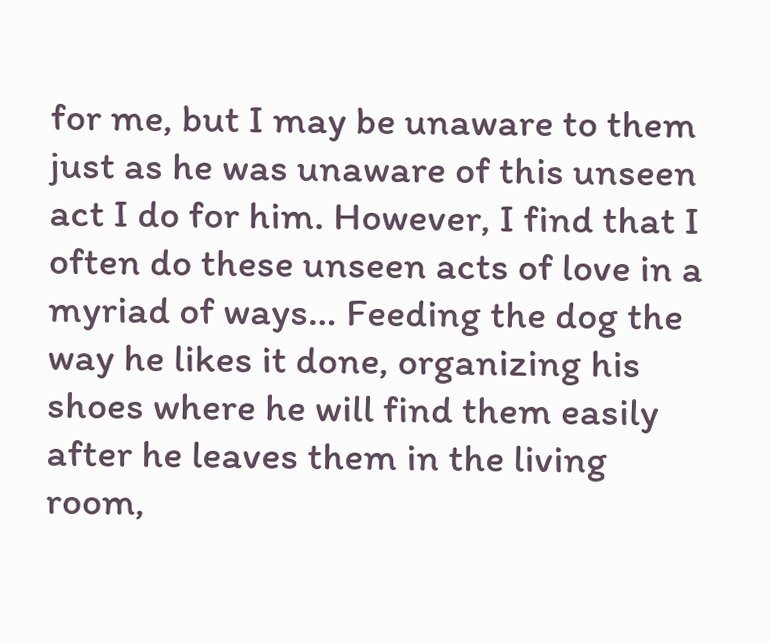for me, but I may be unaware to them just as he was unaware of this unseen act I do for him. However, I find that I often do these unseen acts of love in a myriad of ways… Feeding the dog the way he likes it done, organizing his shoes where he will find them easily after he leaves them in the living room,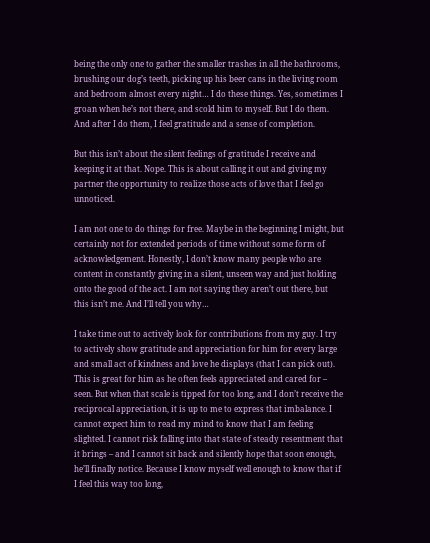being the only one to gather the smaller trashes in all the bathrooms, brushing our dog’s teeth, picking up his beer cans in the living room and bedroom almost every night… I do these things. Yes, sometimes I groan when he’s not there, and scold him to myself. But I do them. And after I do them, I feel gratitude and a sense of completion.

But this isn’t about the silent feelings of gratitude I receive and keeping it at that. Nope. This is about calling it out and giving my partner the opportunity to realize those acts of love that I feel go unnoticed.

I am not one to do things for free. Maybe in the beginning I might, but certainly not for extended periods of time without some form of acknowledgement. Honestly, I don’t know many people who are content in constantly giving in a silent, unseen way and just holding onto the good of the act. I am not saying they aren’t out there, but this isn’t me. And I’ll tell you why…

I take time out to actively look for contributions from my guy. I try to actively show gratitude and appreciation for him for every large and small act of kindness and love he displays (that I can pick out). This is great for him as he often feels appreciated and cared for – seen. But when that scale is tipped for too long, and I don’t receive the reciprocal appreciation, it is up to me to express that imbalance. I cannot expect him to read my mind to know that I am feeling slighted. I cannot risk falling into that state of steady resentment that it brings – and I cannot sit back and silently hope that soon enough, he’ll finally notice. Because I know myself well enough to know that if I feel this way too long,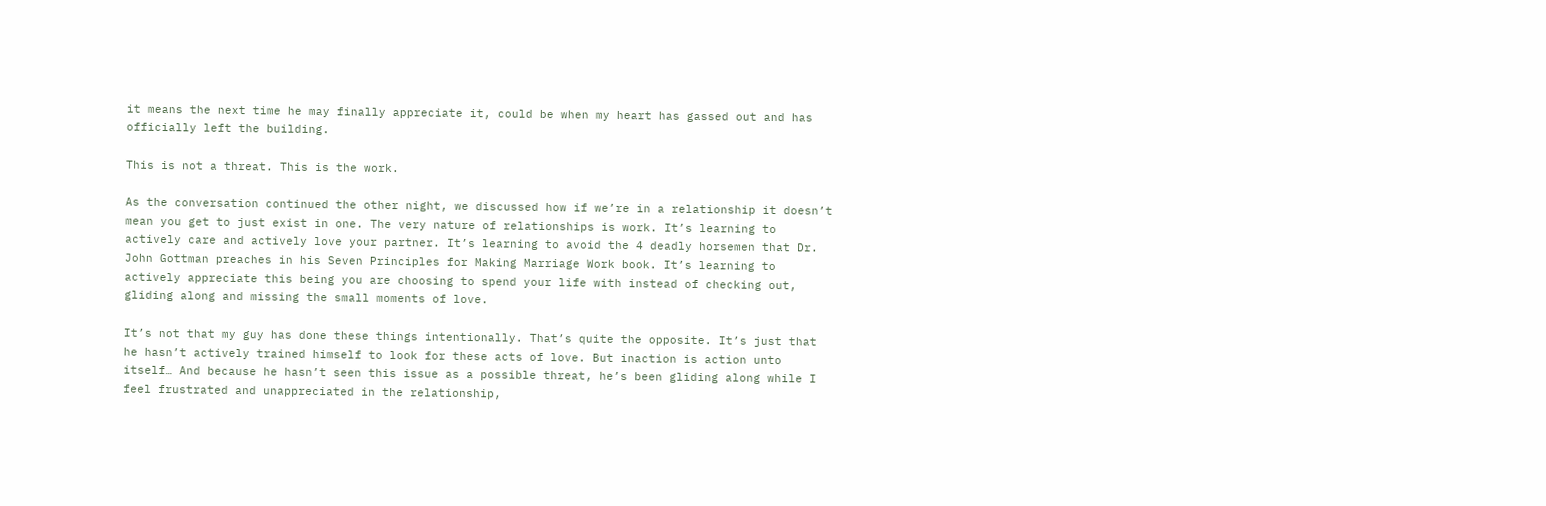it means the next time he may finally appreciate it, could be when my heart has gassed out and has officially left the building.

This is not a threat. This is the work.

As the conversation continued the other night, we discussed how if we’re in a relationship it doesn’t mean you get to just exist in one. The very nature of relationships is work. It’s learning to actively care and actively love your partner. It’s learning to avoid the 4 deadly horsemen that Dr. John Gottman preaches in his Seven Principles for Making Marriage Work book. It’s learning to actively appreciate this being you are choosing to spend your life with instead of checking out, gliding along and missing the small moments of love.

It’s not that my guy has done these things intentionally. That’s quite the opposite. It’s just that he hasn’t actively trained himself to look for these acts of love. But inaction is action unto itself… And because he hasn’t seen this issue as a possible threat, he’s been gliding along while I feel frustrated and unappreciated in the relationship,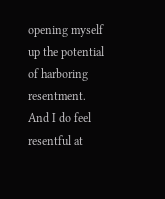opening myself up the potential of harboring resentment. And I do feel resentful at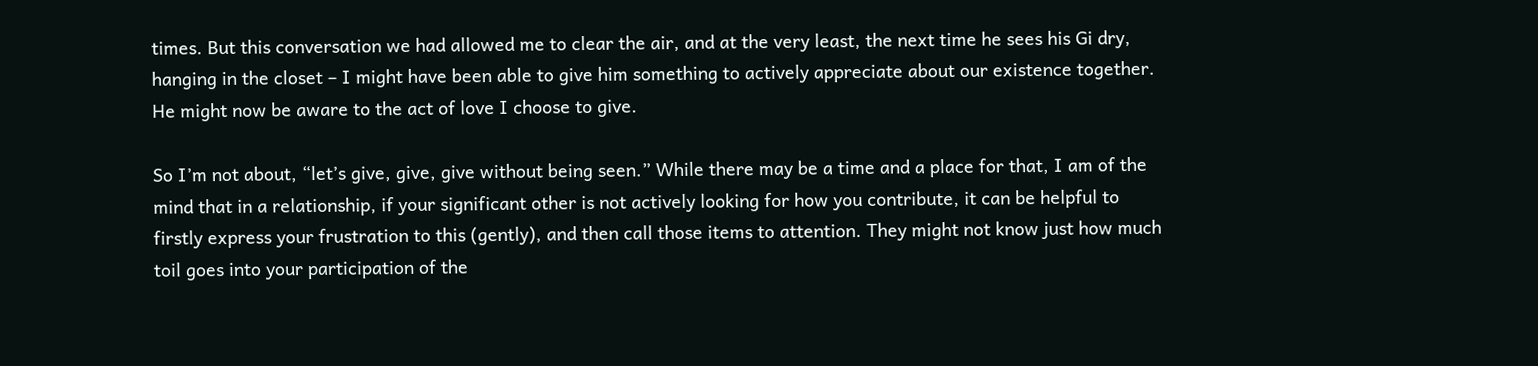times. But this conversation we had allowed me to clear the air, and at the very least, the next time he sees his Gi dry, hanging in the closet – I might have been able to give him something to actively appreciate about our existence together. He might now be aware to the act of love I choose to give.

So I’m not about, “let’s give, give, give without being seen.” While there may be a time and a place for that, I am of the mind that in a relationship, if your significant other is not actively looking for how you contribute, it can be helpful to firstly express your frustration to this (gently), and then call those items to attention. They might not know just how much toil goes into your participation of the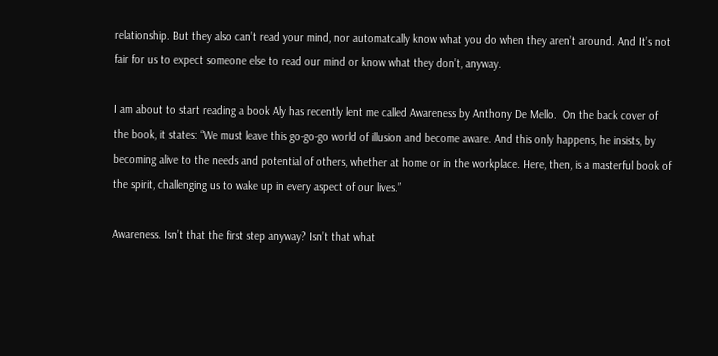relationship. But they also can’t read your mind, nor automatcally know what you do when they aren’t around. And It’s not fair for us to expect someone else to read our mind or know what they don’t, anyway.

I am about to start reading a book Aly has recently lent me called Awareness by Anthony De Mello.  On the back cover of the book, it states: “We must leave this go-go-go world of illusion and become aware. And this only happens, he insists, by becoming alive to the needs and potential of others, whether at home or in the workplace. Here, then, is a masterful book of the spirit, challenging us to wake up in every aspect of our lives.”

Awareness. Isn’t that the first step anyway? Isn’t that what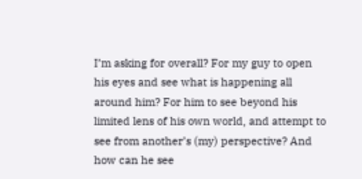I’m asking for overall? For my guy to open his eyes and see what is happening all around him? For him to see beyond his limited lens of his own world, and attempt to see from another’s (my) perspective? And how can he see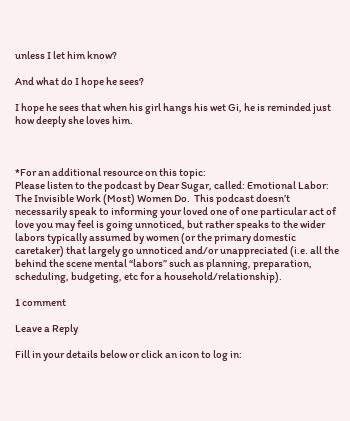unless I let him know?

And what do I hope he sees?

I hope he sees that when his girl hangs his wet Gi, he is reminded just how deeply she loves him.



*For an additional resource on this topic:
Please listen to the podcast by Dear Sugar, called: Emotional Labor: The Invisible Work (Most) Women Do.  This podcast doesn’t necessarily speak to informing your loved one of one particular act of love you may feel is going unnoticed, but rather speaks to the wider labors typically assumed by women (or the primary domestic caretaker) that largely go unnoticed and/or unappreciated (i.e. all the behind the scene mental “labors” such as planning, preparation, scheduling, budgeting, etc for a household/relationship).

1 comment

Leave a Reply

Fill in your details below or click an icon to log in: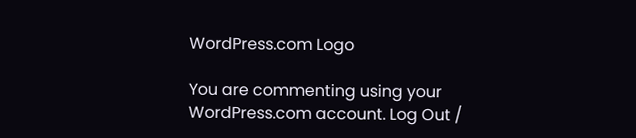WordPress.com Logo

You are commenting using your WordPress.com account. Log Out /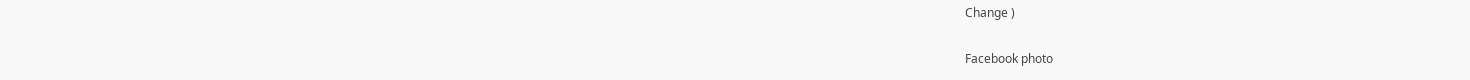Change )

Facebook photo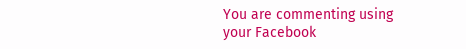You are commenting using your Facebook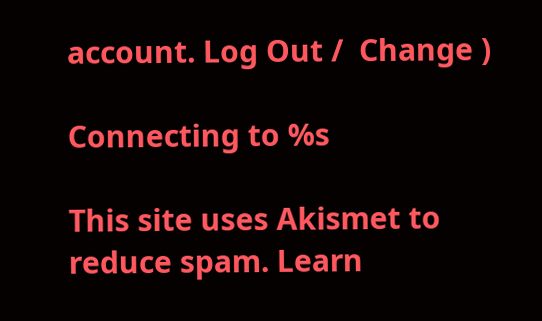account. Log Out /  Change )

Connecting to %s

This site uses Akismet to reduce spam. Learn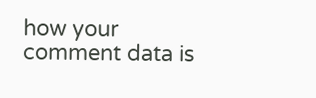how your comment data is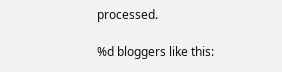processed.

%d bloggers like this: